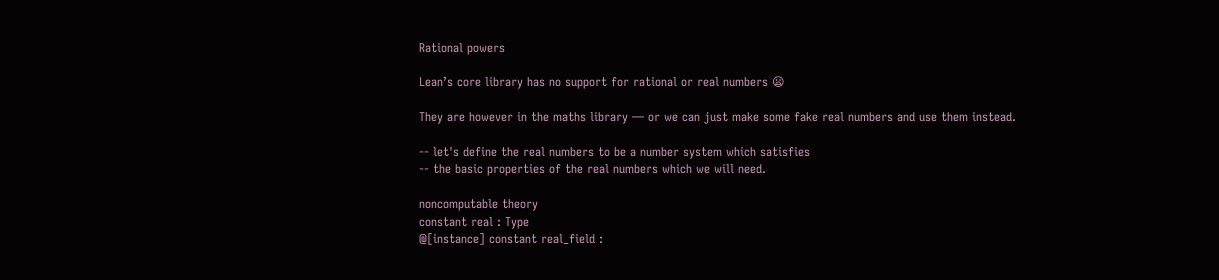Rational powers

Lean’s core library has no support for rational or real numbers 😦

They are however in the maths library — or we can just make some fake real numbers and use them instead.

-- let's define the real numbers to be a number system which satisfies
-- the basic properties of the real numbers which we will need.

noncomputable theory
constant real : Type
@[instance] constant real_field :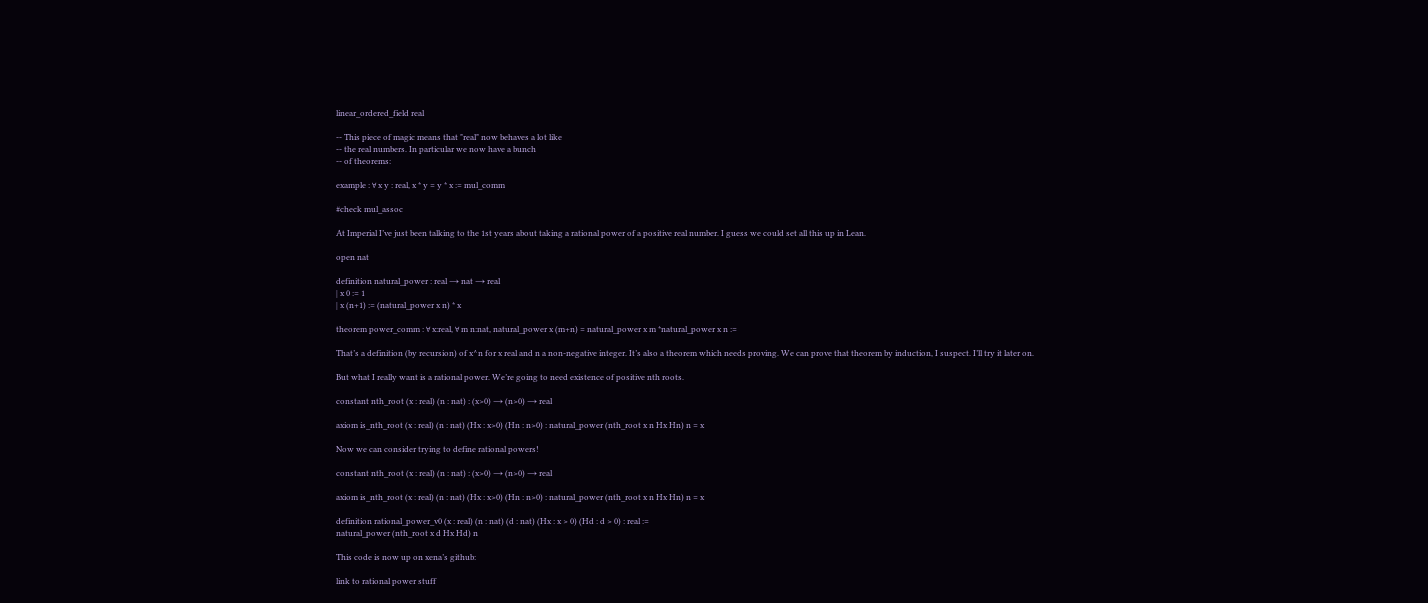linear_ordered_field real

-- This piece of magic means that "real" now behaves a lot like
-- the real numbers. In particular we now have a bunch
-- of theorems:

example : ∀ x y : real, x * y = y * x := mul_comm

#check mul_assoc

At Imperial I’ve just been talking to the 1st years about taking a rational power of a positive real number. I guess we could set all this up in Lean.

open nat

definition natural_power : real → nat → real
| x 0 := 1
| x (n+1) := (natural_power x n) * x

theorem power_comm : ∀ x:real, ∀ m n:nat, natural_power x (m+n) = natural_power x m *natural_power x n :=

That’s a definition (by recursion) of x^n for x real and n a non-negative integer. It’s also a theorem which needs proving. We can prove that theorem by induction, I suspect. I’ll try it later on.

But what I really want is a rational power. We’re going to need existence of positive nth roots.

constant nth_root (x : real) (n : nat) : (x>0) → (n>0) → real

axiom is_nth_root (x : real) (n : nat) (Hx : x>0) (Hn : n>0) : natural_power (nth_root x n Hx Hn) n = x

Now we can consider trying to define rational powers!

constant nth_root (x : real) (n : nat) : (x>0) → (n>0) → real

axiom is_nth_root (x : real) (n : nat) (Hx : x>0) (Hn : n>0) : natural_power (nth_root x n Hx Hn) n = x

definition rational_power_v0 (x : real) (n : nat) (d : nat) (Hx : x > 0) (Hd : d > 0) : real :=
natural_power (nth_root x d Hx Hd) n

This code is now up on xena’s github:

link to rational power stuff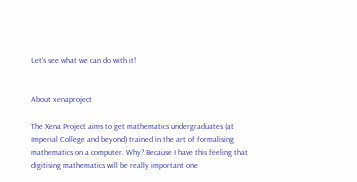Let’s see what we can do with it!


About xenaproject

The Xena Project aims to get mathematics undergraduates (at Imperial College and beyond) trained in the art of formalising mathematics on a computer. Why? Because I have this feeling that digitising mathematics will be really important one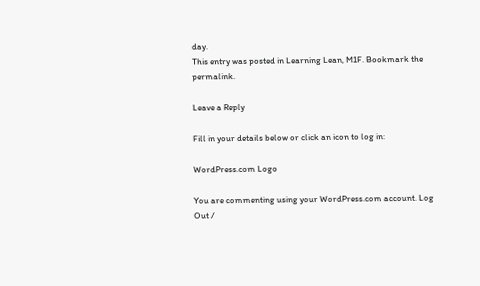day.
This entry was posted in Learning Lean, M1F. Bookmark the permalink.

Leave a Reply

Fill in your details below or click an icon to log in:

WordPress.com Logo

You are commenting using your WordPress.com account. Log Out /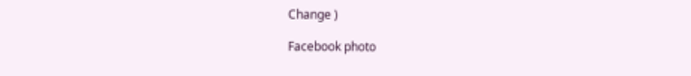Change )

Facebook photo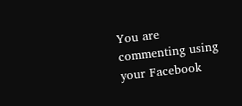You are commenting using your Facebook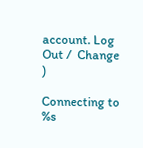account. Log Out /  Change )

Connecting to %s